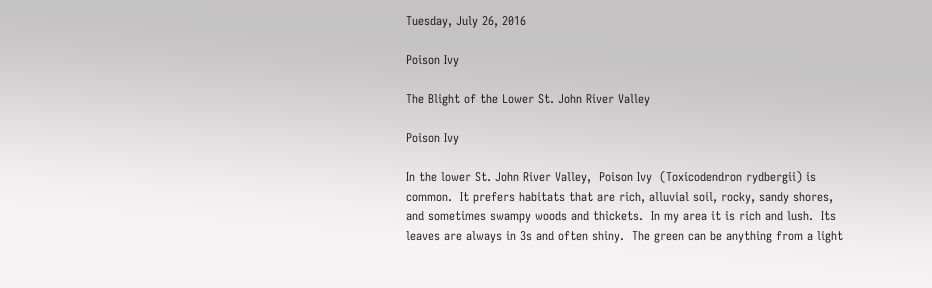Tuesday, July 26, 2016

Poison Ivy

The Blight of the Lower St. John River Valley

Poison Ivy

In the lower St. John River Valley,  Poison Ivy  (Toxicodendron rydbergii) is common.  It prefers habitats that are rich, alluvial soil, rocky, sandy shores, and sometimes swampy woods and thickets.  In my area it is rich and lush.  Its leaves are always in 3s and often shiny.  The green can be anything from a light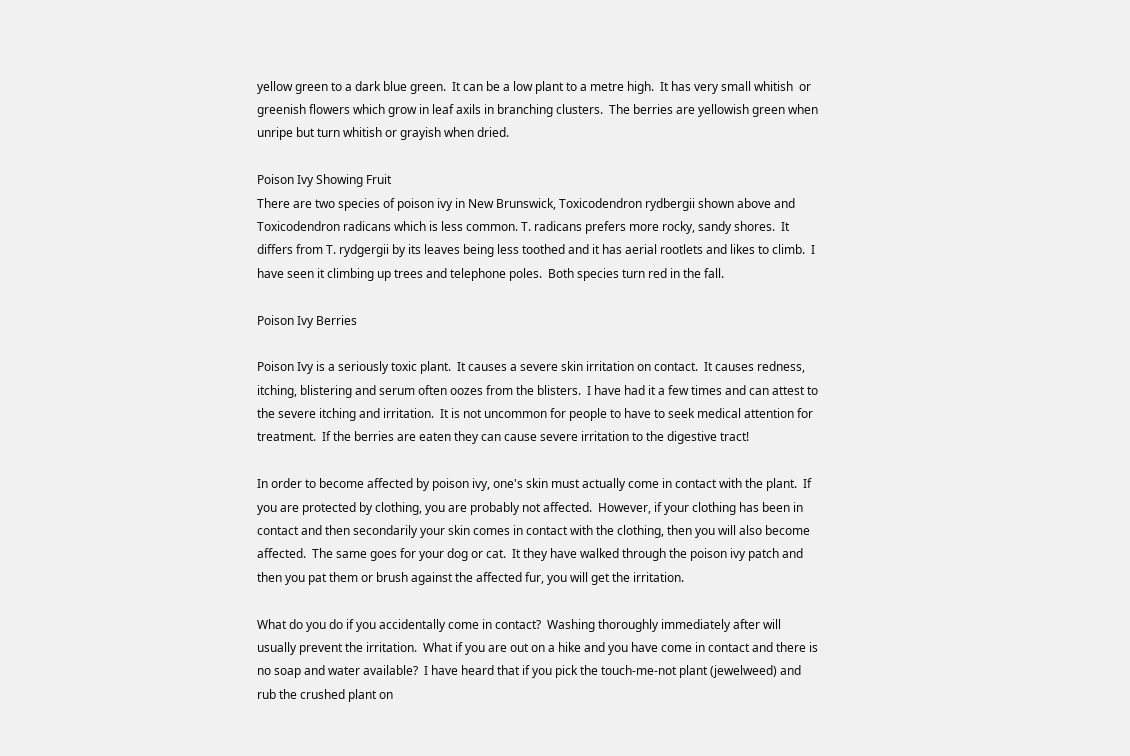yellow green to a dark blue green.  It can be a low plant to a metre high.  It has very small whitish  or greenish flowers which grow in leaf axils in branching clusters.  The berries are yellowish green when unripe but turn whitish or grayish when dried.

Poison Ivy Showing Fruit
There are two species of poison ivy in New Brunswick, Toxicodendron rydbergii shown above and Toxicodendron radicans which is less common. T. radicans prefers more rocky, sandy shores.  It differs from T. rydgergii by its leaves being less toothed and it has aerial rootlets and likes to climb.  I have seen it climbing up trees and telephone poles.  Both species turn red in the fall.

Poison Ivy Berries

Poison Ivy is a seriously toxic plant.  It causes a severe skin irritation on contact.  It causes redness, itching, blistering and serum often oozes from the blisters.  I have had it a few times and can attest to the severe itching and irritation.  It is not uncommon for people to have to seek medical attention for treatment.  If the berries are eaten they can cause severe irritation to the digestive tract!

In order to become affected by poison ivy, one's skin must actually come in contact with the plant.  If you are protected by clothing, you are probably not affected.  However, if your clothing has been in contact and then secondarily your skin comes in contact with the clothing, then you will also become affected.  The same goes for your dog or cat.  It they have walked through the poison ivy patch and then you pat them or brush against the affected fur, you will get the irritation.

What do you do if you accidentally come in contact?  Washing thoroughly immediately after will usually prevent the irritation.  What if you are out on a hike and you have come in contact and there is no soap and water available?  I have heard that if you pick the touch-me-not plant (jewelweed) and rub the crushed plant on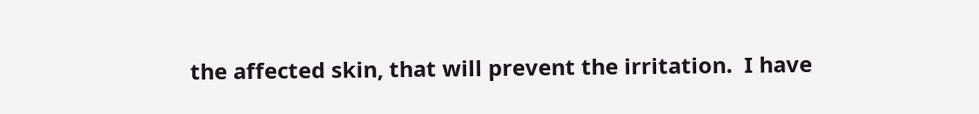the affected skin, that will prevent the irritation.  I have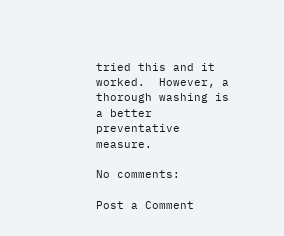tried this and it worked.  However, a thorough washing is a better preventative measure.

No comments:

Post a Comment